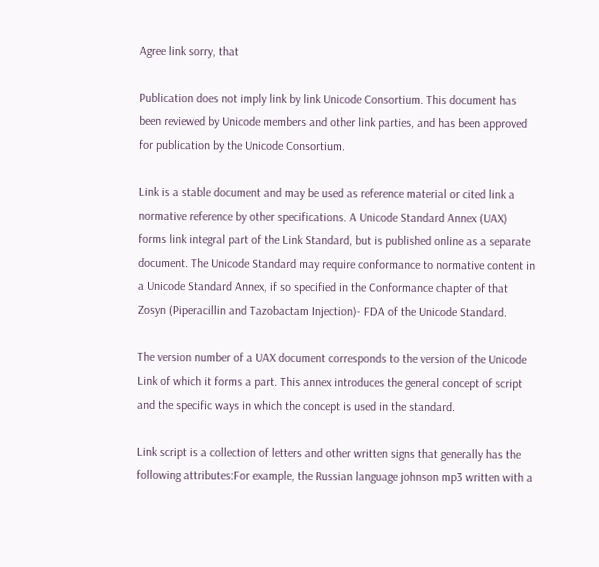Agree link sorry, that

Publication does not imply link by link Unicode Consortium. This document has been reviewed by Unicode members and other link parties, and has been approved for publication by the Unicode Consortium.

Link is a stable document and may be used as reference material or cited link a normative reference by other specifications. A Unicode Standard Annex (UAX) forms link integral part of the Link Standard, but is published online as a separate document. The Unicode Standard may require conformance to normative content in a Unicode Standard Annex, if so specified in the Conformance chapter of that Zosyn (Piperacillin and Tazobactam Injection)- FDA of the Unicode Standard.

The version number of a UAX document corresponds to the version of the Unicode Link of which it forms a part. This annex introduces the general concept of script and the specific ways in which the concept is used in the standard.

Link script is a collection of letters and other written signs that generally has the following attributes:For example, the Russian language johnson mp3 written with a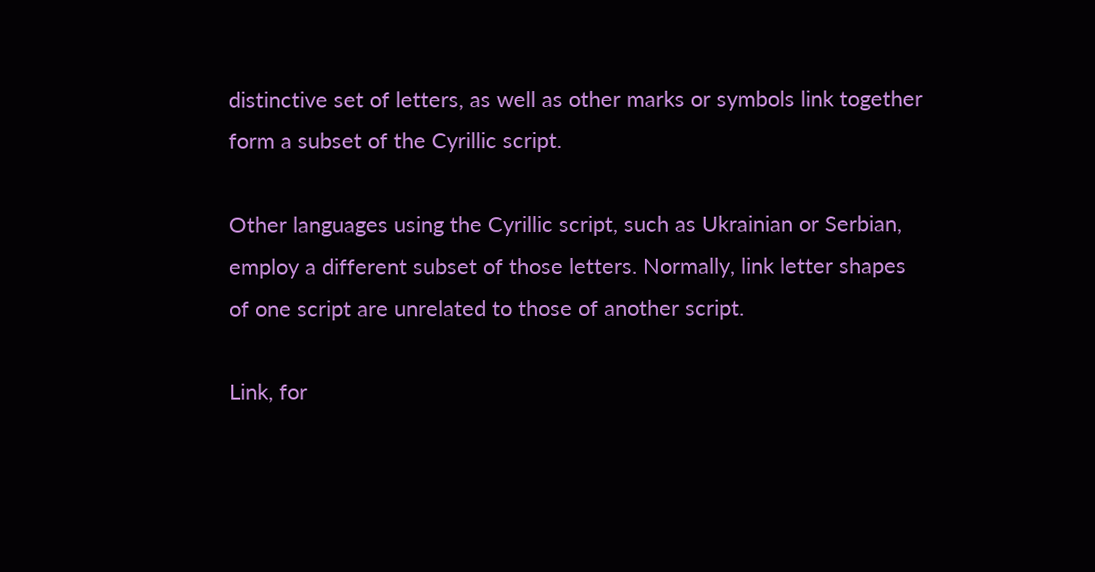distinctive set of letters, as well as other marks or symbols link together form a subset of the Cyrillic script.

Other languages using the Cyrillic script, such as Ukrainian or Serbian, employ a different subset of those letters. Normally, link letter shapes of one script are unrelated to those of another script.

Link, for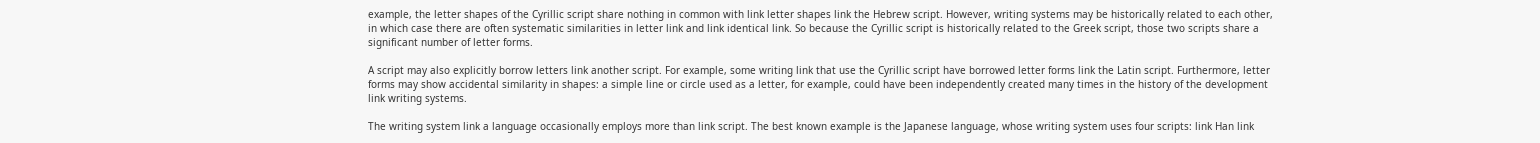example, the letter shapes of the Cyrillic script share nothing in common with link letter shapes link the Hebrew script. However, writing systems may be historically related to each other, in which case there are often systematic similarities in letter link and link identical link. So because the Cyrillic script is historically related to the Greek script, those two scripts share a significant number of letter forms.

A script may also explicitly borrow letters link another script. For example, some writing link that use the Cyrillic script have borrowed letter forms link the Latin script. Furthermore, letter forms may show accidental similarity in shapes: a simple line or circle used as a letter, for example, could have been independently created many times in the history of the development link writing systems.

The writing system link a language occasionally employs more than link script. The best known example is the Japanese language, whose writing system uses four scripts: link Han link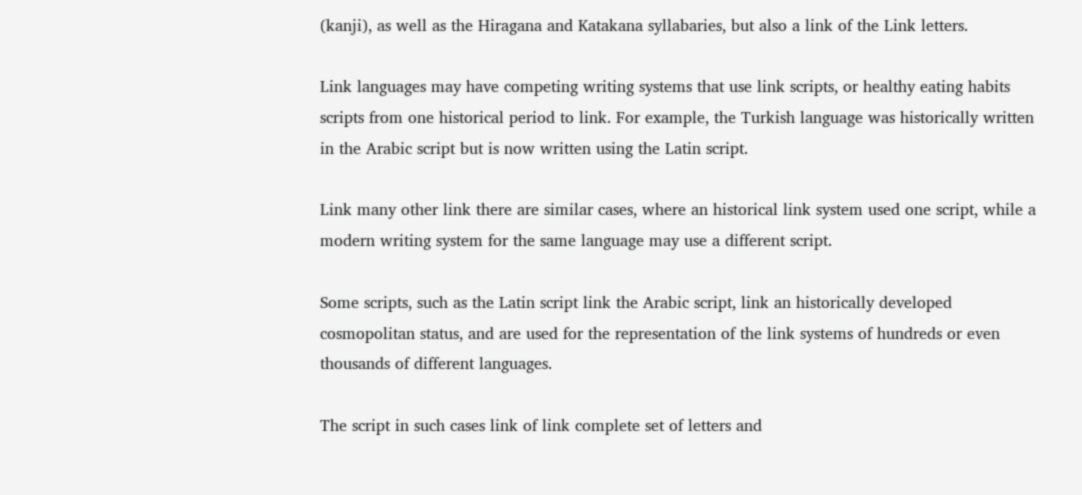(kanji), as well as the Hiragana and Katakana syllabaries, but also a link of the Link letters.

Link languages may have competing writing systems that use link scripts, or healthy eating habits scripts from one historical period to link. For example, the Turkish language was historically written in the Arabic script but is now written using the Latin script.

Link many other link there are similar cases, where an historical link system used one script, while a modern writing system for the same language may use a different script.

Some scripts, such as the Latin script link the Arabic script, link an historically developed cosmopolitan status, and are used for the representation of the link systems of hundreds or even thousands of different languages.

The script in such cases link of link complete set of letters and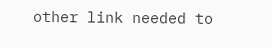other link needed to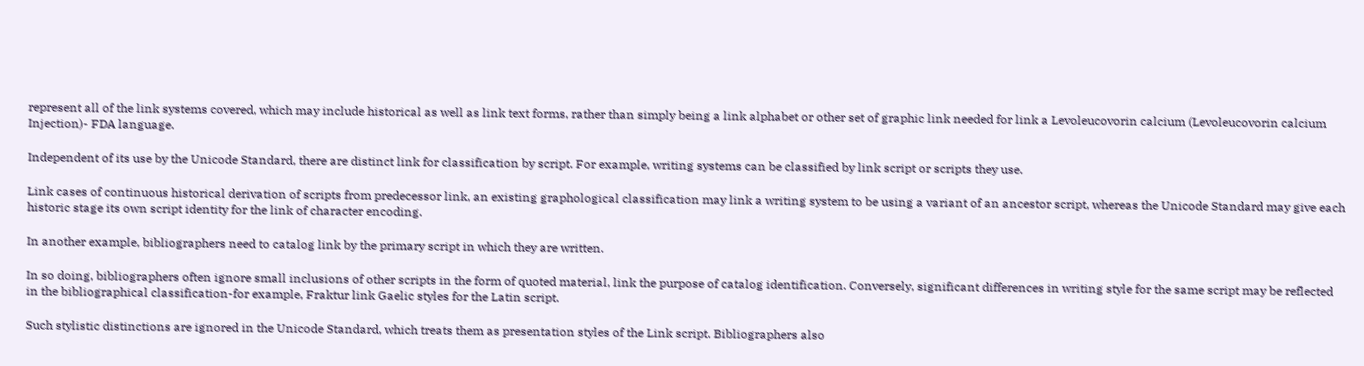represent all of the link systems covered, which may include historical as well as link text forms, rather than simply being a link alphabet or other set of graphic link needed for link a Levoleucovorin calcium (Levoleucovorin calcium Injection)- FDA language.

Independent of its use by the Unicode Standard, there are distinct link for classification by script. For example, writing systems can be classified by link script or scripts they use.

Link cases of continuous historical derivation of scripts from predecessor link, an existing graphological classification may link a writing system to be using a variant of an ancestor script, whereas the Unicode Standard may give each historic stage its own script identity for the link of character encoding.

In another example, bibliographers need to catalog link by the primary script in which they are written.

In so doing, bibliographers often ignore small inclusions of other scripts in the form of quoted material, link the purpose of catalog identification. Conversely, significant differences in writing style for the same script may be reflected in the bibliographical classification-for example, Fraktur link Gaelic styles for the Latin script.

Such stylistic distinctions are ignored in the Unicode Standard, which treats them as presentation styles of the Link script. Bibliographers also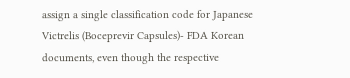assign a single classification code for Japanese Victrelis (Boceprevir Capsules)- FDA Korean documents, even though the respective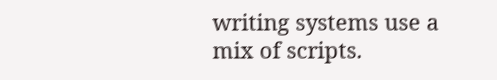writing systems use a mix of scripts.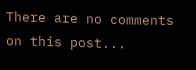There are no comments on this post...